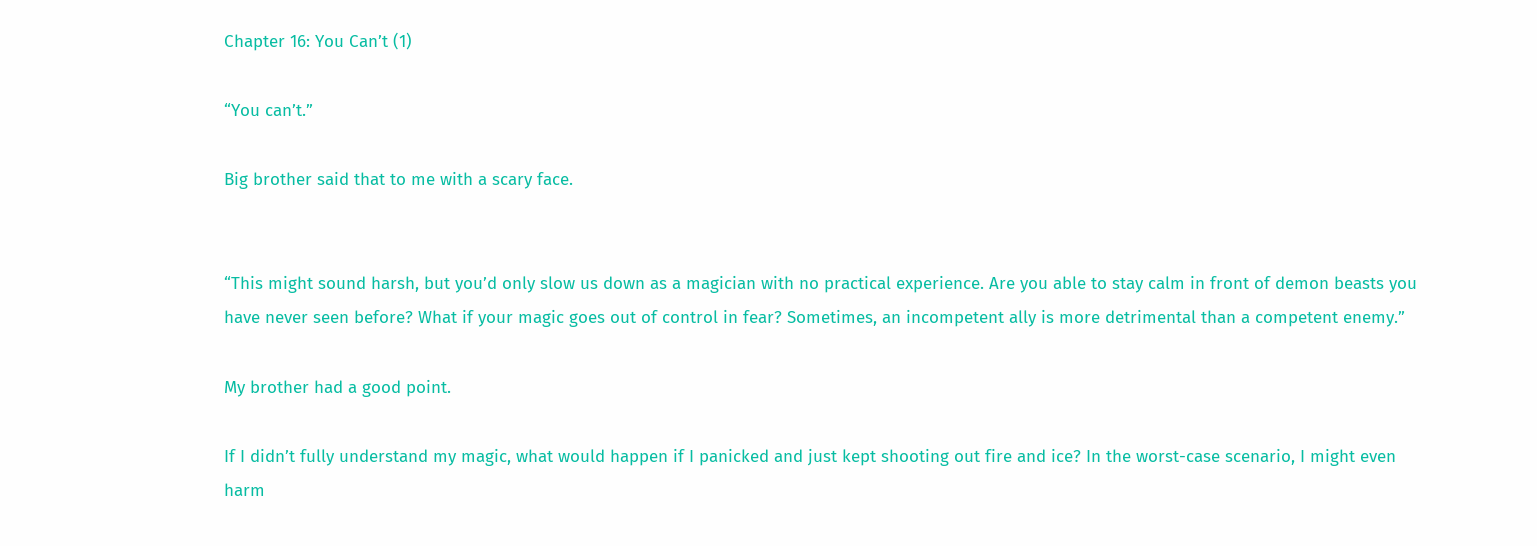Chapter 16: You Can’t (1)

“You can’t.”

Big brother said that to me with a scary face.


“This might sound harsh, but you’d only slow us down as a magician with no practical experience. Are you able to stay calm in front of demon beasts you have never seen before? What if your magic goes out of control in fear? Sometimes, an incompetent ally is more detrimental than a competent enemy.”

My brother had a good point.

If I didn’t fully understand my magic, what would happen if I panicked and just kept shooting out fire and ice? In the worst-case scenario, I might even harm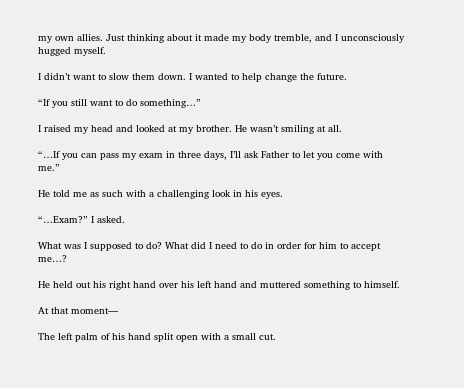my own allies. Just thinking about it made my body tremble, and I unconsciously hugged myself.

I didn’t want to slow them down. I wanted to help change the future.

“If you still want to do something…”

I raised my head and looked at my brother. He wasn’t smiling at all.

“…If you can pass my exam in three days, I’ll ask Father to let you come with me.”

He told me as such with a challenging look in his eyes.

“…Exam?” I asked.

What was I supposed to do? What did I need to do in order for him to accept me…?

He held out his right hand over his left hand and muttered something to himself.

At that moment—

The left palm of his hand split open with a small cut.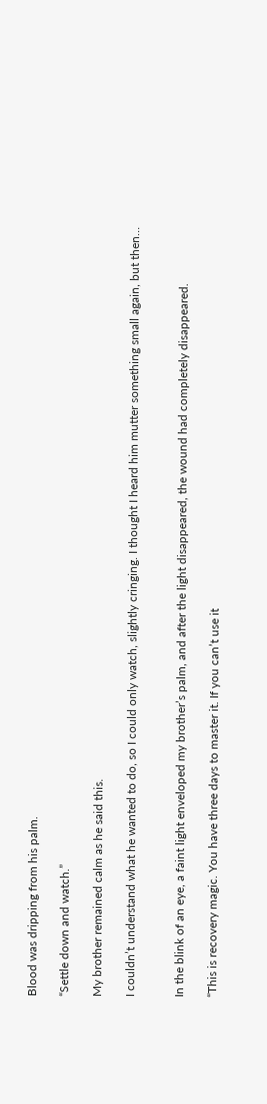Blood was dripping from his palm.

“Settle down and watch.”

My brother remained calm as he said this.

I couldn’t understand what he wanted to do, so I could only watch, slightly cringing. I thought I heard him mutter something small again, but then…


In the blink of an eye, a faint light enveloped my brother’s palm, and after the light disappeared, the wound had completely disappeared.

“This is recovery magic. You have three days to master it. If you can’t use it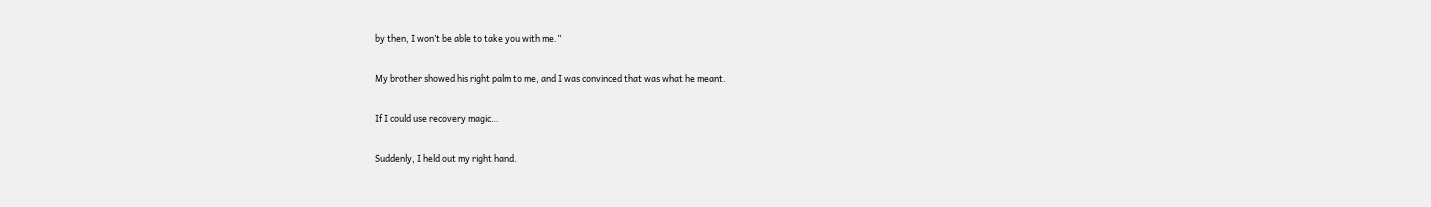by then, I won’t be able to take you with me.”

My brother showed his right palm to me, and I was convinced that was what he meant.

If I could use recovery magic…

Suddenly, I held out my right hand.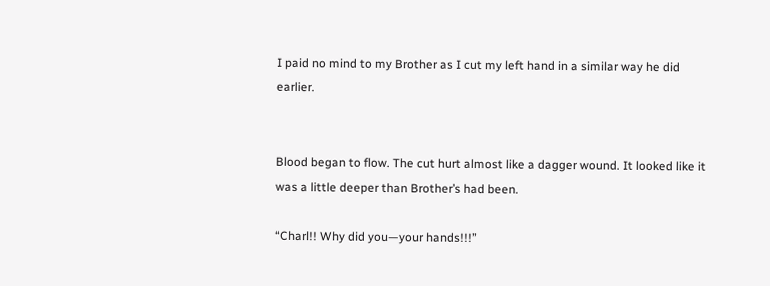I paid no mind to my Brother as I cut my left hand in a similar way he did earlier.


Blood began to flow. The cut hurt almost like a dagger wound. It looked like it was a little deeper than Brother’s had been.

“Charl!! Why did you—your hands!!!”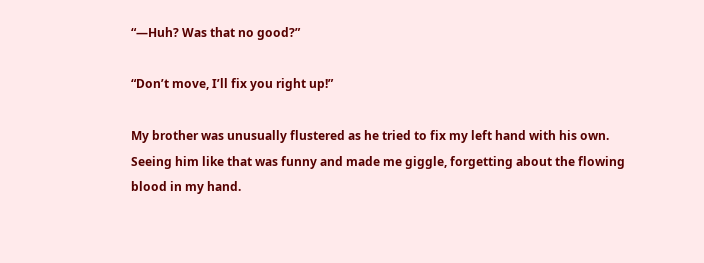“—Huh? Was that no good?”

“Don’t move, I’ll fix you right up!”

My brother was unusually flustered as he tried to fix my left hand with his own. Seeing him like that was funny and made me giggle, forgetting about the flowing blood in my hand.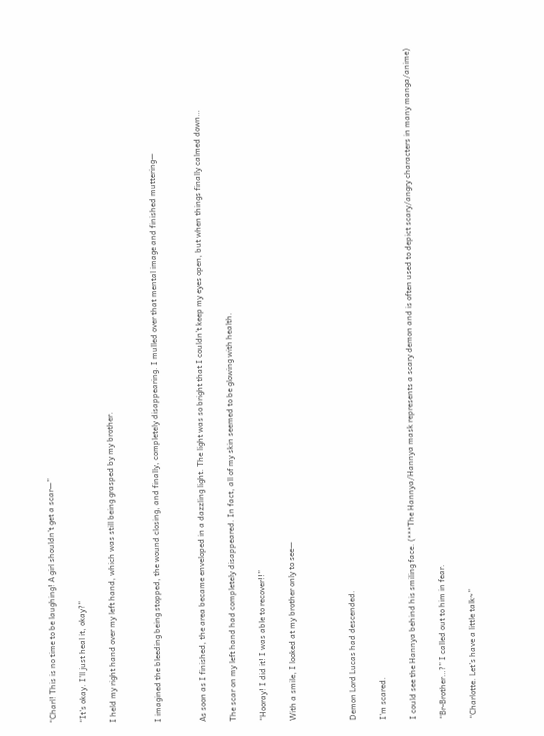“Charl! This is no time to be laughing! A girl shouldn’t get a scar—”

“It’s okay. I’ll just heal it, okay?”

I held my right hand over my left hand, which was still being grasped by my brother.


I imagined the bleeding being stopped, the wound closing, and finally, completely disappearing. I mulled over that mental image and finished muttering—


As soon as I finished, the area became enveloped in a dazzling light. The light was so bright that I couldn’t keep my eyes open, but when things finally calmed down…

The scar on my left hand had completely disappeared. In fact, all of my skin seemed to be glowing with health.

“Hooray! I did it! I was able to recover!!”

With a smile, I looked at my brother only to see—



Demon Lord Lucas had descended.

I’m scared.

I could see the Hannya behind his smiling face. (***The Hannya/Hannya mask represents a scary demon and is often used to depict scary/angry characters in many manga/anime)

“Br-Brother…?” I called out to him in fear.

“Charlotte. Let’s have a little talk~”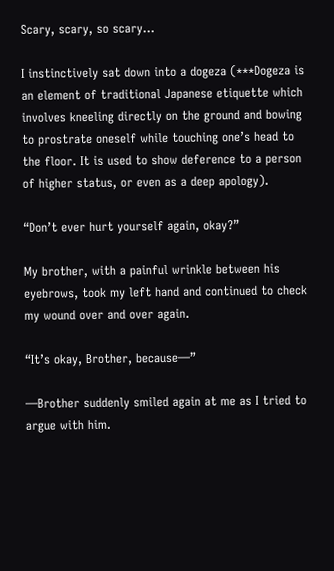Scary, scary, so scary…

I instinctively sat down into a dogeza (***Dogeza is an element of traditional Japanese etiquette which involves kneeling directly on the ground and bowing to prostrate oneself while touching one’s head to the floor. It is used to show deference to a person of higher status, or even as a deep apology).

“Don’t ever hurt yourself again, okay?”

My brother, with a painful wrinkle between his eyebrows, took my left hand and continued to check my wound over and over again.

“It’s okay, Brother, because—”

—Brother suddenly smiled again at me as I tried to argue with him.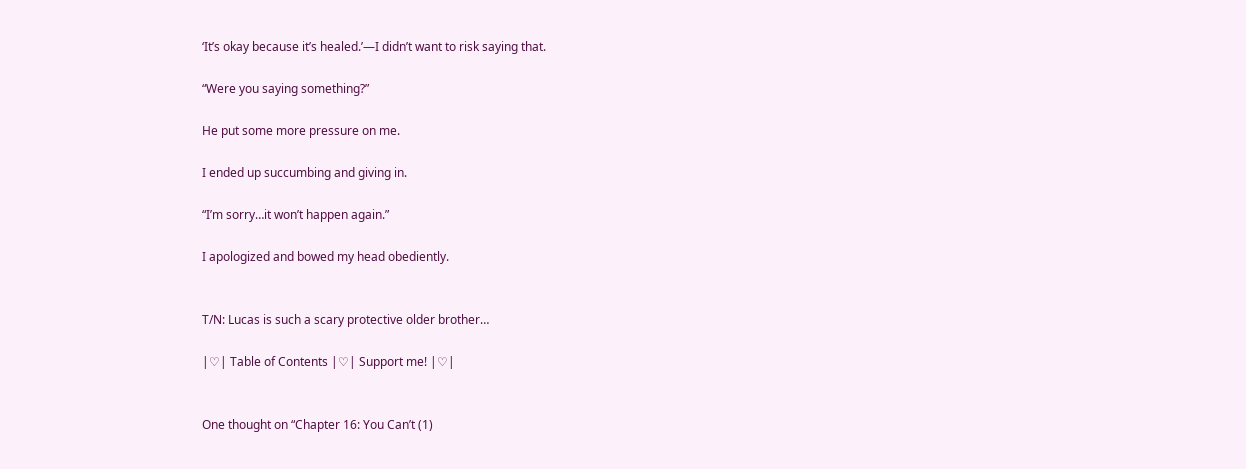‘It’s okay because it’s healed.’—I didn’t want to risk saying that.

“Were you saying something?”

He put some more pressure on me.

I ended up succumbing and giving in.

“I’m sorry…it won’t happen again.”

I apologized and bowed my head obediently.


T/N: Lucas is such a scary protective older brother…

|♡| Table of Contents |♡| Support me! |♡|


One thought on “Chapter 16: You Can’t (1)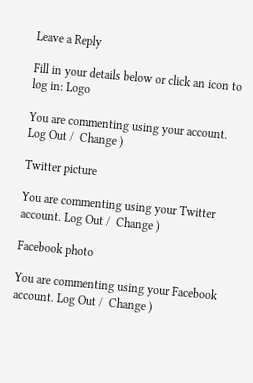Leave a Reply

Fill in your details below or click an icon to log in: Logo

You are commenting using your account. Log Out /  Change )

Twitter picture

You are commenting using your Twitter account. Log Out /  Change )

Facebook photo

You are commenting using your Facebook account. Log Out /  Change )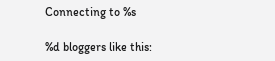Connecting to %s

%d bloggers like this: